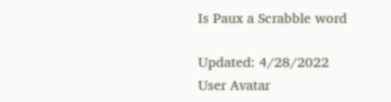Is Paux a Scrabble word

Updated: 4/28/2022
User Avatar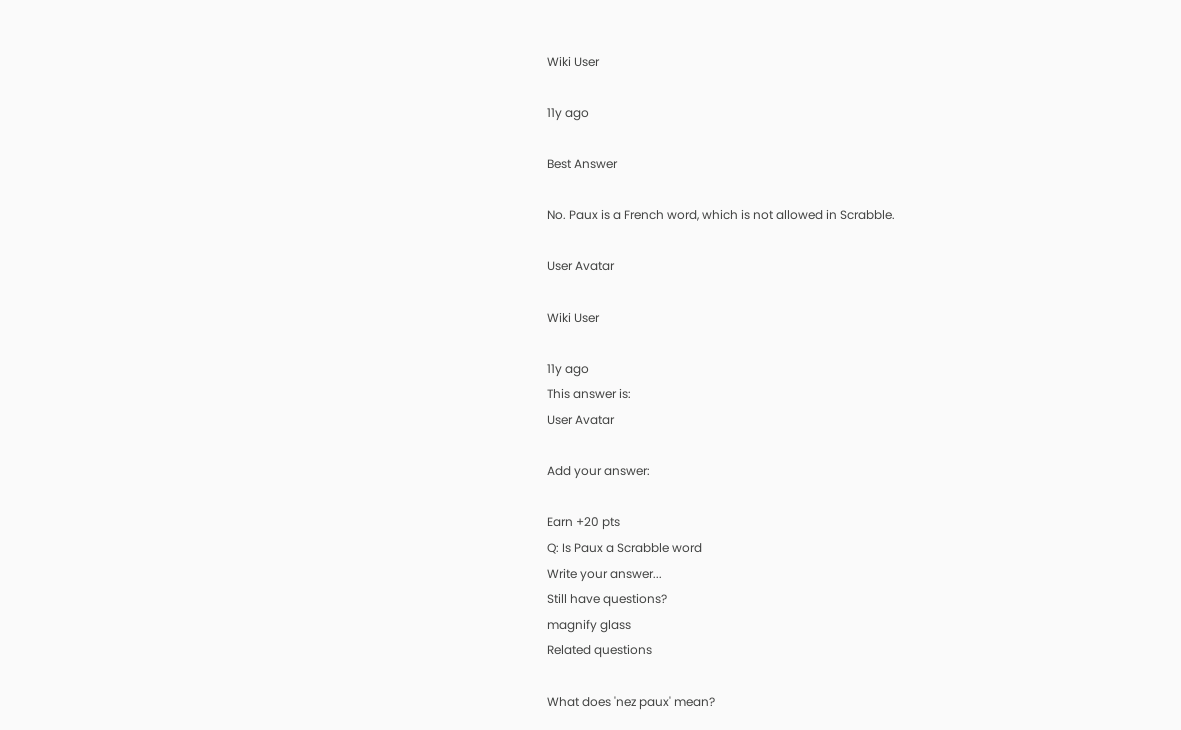Wiki User

11y ago

Best Answer

No. Paux is a French word, which is not allowed in Scrabble.

User Avatar

Wiki User

11y ago
This answer is:
User Avatar

Add your answer:

Earn +20 pts
Q: Is Paux a Scrabble word
Write your answer...
Still have questions?
magnify glass
Related questions

What does 'nez paux' mean?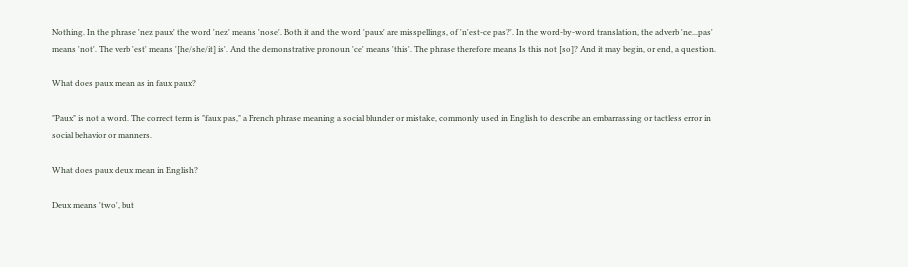Nothing. In the phrase 'nez paux' the word 'nez' means 'nose'. Both it and the word 'paux' are misspellings, of 'n'est-ce pas?'. In the word-by-word translation, the adverb 'ne...pas' means 'not'. The verb 'est' means '[he/she/it] is'. And the demonstrative pronoun 'ce' means 'this'. The phrase therefore means Is this not [so]? And it may begin, or end, a question.

What does paux mean as in faux paux?

"Paux" is not a word. The correct term is "faux pas," a French phrase meaning a social blunder or mistake, commonly used in English to describe an embarrassing or tactless error in social behavior or manners.

What does paux deux mean in English?

Deux means 'two', but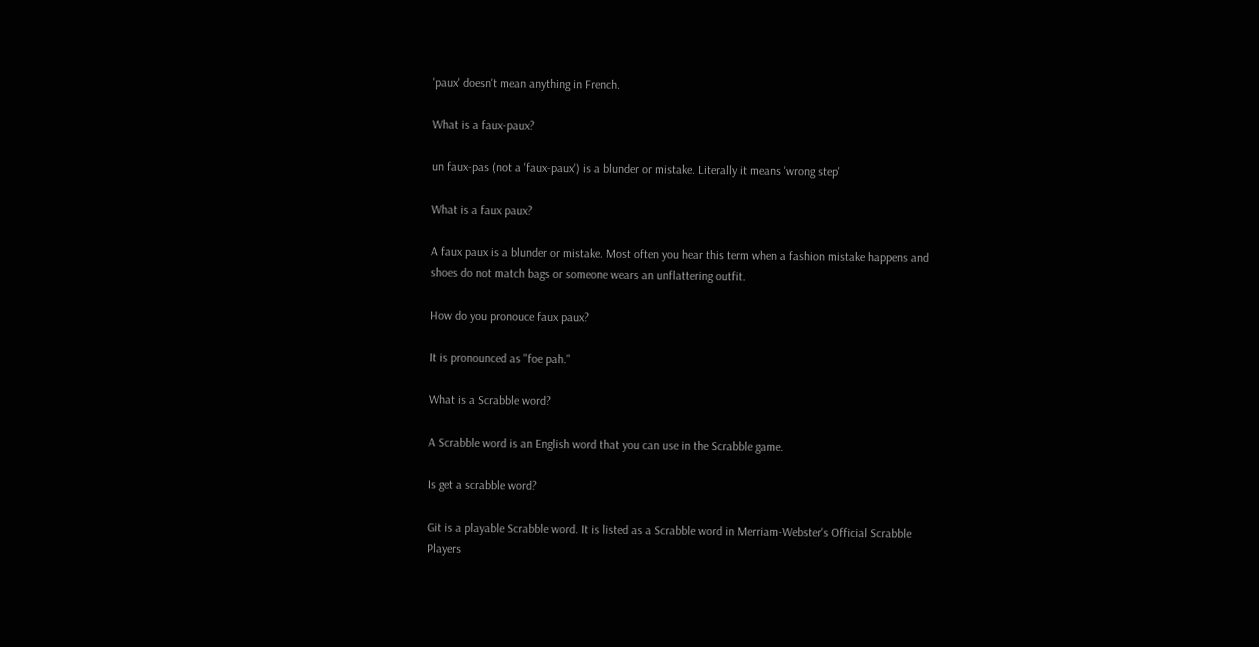'paux' doesn't mean anything in French.

What is a faux-paux?

un faux-pas (not a 'faux-paux') is a blunder or mistake. Literally it means 'wrong step'

What is a faux paux?

A faux paux is a blunder or mistake. Most often you hear this term when a fashion mistake happens and shoes do not match bags or someone wears an unflattering outfit.

How do you pronouce faux paux?

It is pronounced as "foe pah."

What is a Scrabble word?

A Scrabble word is an English word that you can use in the Scrabble game.

Is get a scrabble word?

Git is a playable Scrabble word. It is listed as a Scrabble word in Merriam-Webster's Official Scrabble Players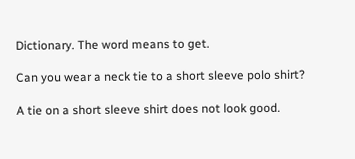Dictionary. The word means to get.

Can you wear a neck tie to a short sleeve polo shirt?

A tie on a short sleeve shirt does not look good.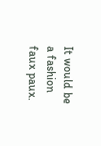It would be a fashion faux paux.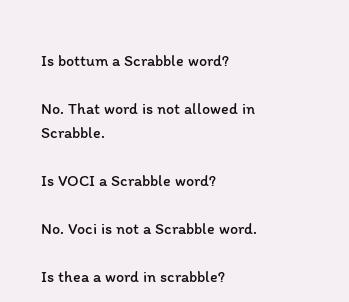Is bottum a Scrabble word?

No. That word is not allowed in Scrabble.

Is VOCI a Scrabble word?

No. Voci is not a Scrabble word.

Is thea a word in scrabble?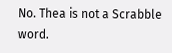No. Thea is not a Scrabble word.